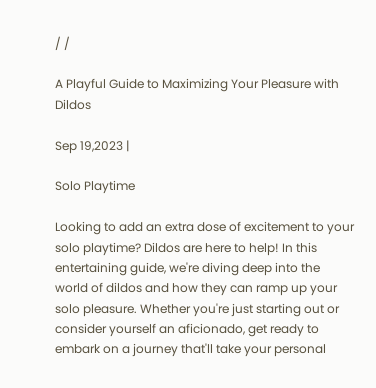/ /

A Playful Guide to Maximizing Your Pleasure with Dildos

Sep 19,2023 |

Solo Playtime

Looking to add an extra dose of excitement to your solo playtime? Dildos are here to help! In this entertaining guide, we're diving deep into the world of dildos and how they can ramp up your solo pleasure. Whether you're just starting out or consider yourself an aficionado, get ready to embark on a journey that'll take your personal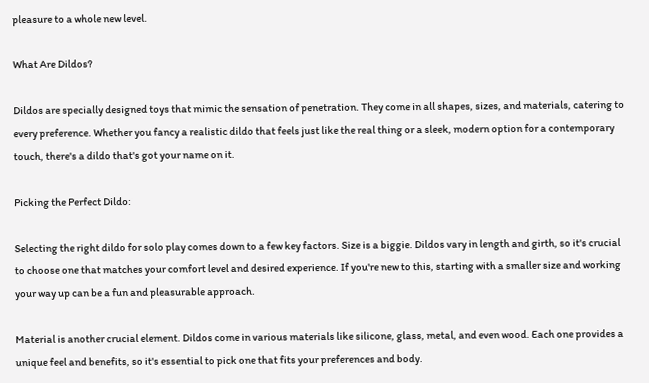pleasure to a whole new level.

What Are Dildos?

Dildos are specially designed toys that mimic the sensation of penetration. They come in all shapes, sizes, and materials, catering to every preference. Whether you fancy a realistic dildo that feels just like the real thing or a sleek, modern option for a contemporary touch, there's a dildo that's got your name on it.

Picking the Perfect Dildo:

Selecting the right dildo for solo play comes down to a few key factors. Size is a biggie. Dildos vary in length and girth, so it's crucial to choose one that matches your comfort level and desired experience. If you're new to this, starting with a smaller size and working your way up can be a fun and pleasurable approach.

Material is another crucial element. Dildos come in various materials like silicone, glass, metal, and even wood. Each one provides a unique feel and benefits, so it's essential to pick one that fits your preferences and body.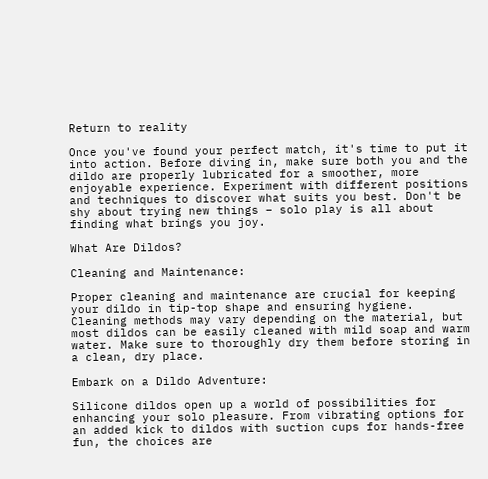Return to reality

Once you've found your perfect match, it's time to put it into action. Before diving in, make sure both you and the dildo are properly lubricated for a smoother, more enjoyable experience. Experiment with different positions and techniques to discover what suits you best. Don't be shy about trying new things – solo play is all about finding what brings you joy.

What Are Dildos?

Cleaning and Maintenance:

Proper cleaning and maintenance are crucial for keeping your dildo in tip-top shape and ensuring hygiene. Cleaning methods may vary depending on the material, but most dildos can be easily cleaned with mild soap and warm water. Make sure to thoroughly dry them before storing in a clean, dry place.

Embark on a Dildo Adventure:

Silicone dildos open up a world of possibilities for enhancing your solo pleasure. From vibrating options for an added kick to dildos with suction cups for hands-free fun, the choices are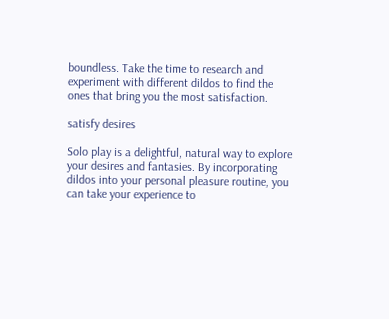boundless. Take the time to research and experiment with different dildos to find the ones that bring you the most satisfaction.

satisfy desires

Solo play is a delightful, natural way to explore your desires and fantasies. By incorporating dildos into your personal pleasure routine, you can take your experience to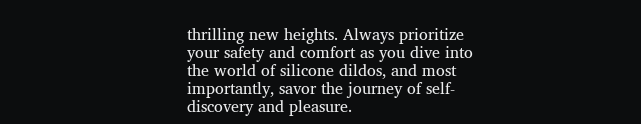thrilling new heights. Always prioritize your safety and comfort as you dive into the world of silicone dildos, and most importantly, savor the journey of self-discovery and pleasure.